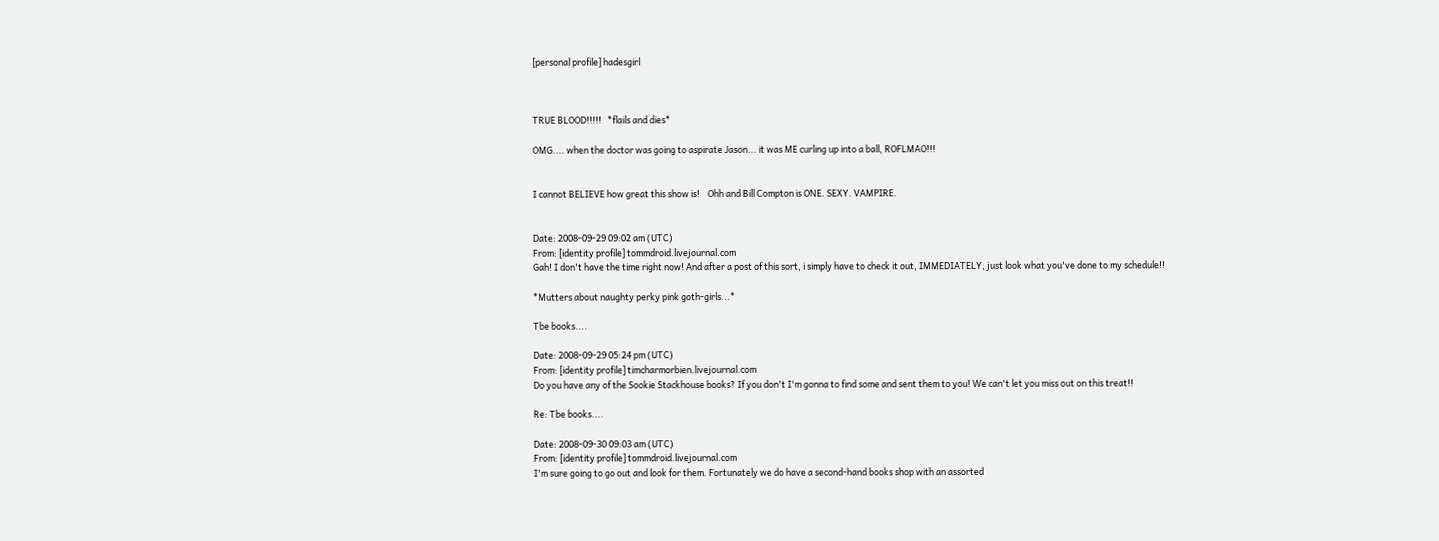[personal profile] hadesgirl



TRUE BLOOD!!!!!   *flails and dies*

OMG.... when the doctor was going to aspirate Jason... it was ME curling up into a ball, ROFLMAO!!!


I cannot BELIEVE how great this show is!    Ohh and Bill Compton is ONE. SEXY. VAMPIRE.


Date: 2008-09-29 09:02 am (UTC)
From: [identity profile] tommdroid.livejournal.com
Gah! I don't have the time right now! And after a post of this sort, i simply have to check it out, IMMEDIATELY, just look what you've done to my schedule!!

*Mutters about naughty perky pink goth-girls...*

Tbe books....

Date: 2008-09-29 05:24 pm (UTC)
From: [identity profile] timcharmorbien.livejournal.com
Do you have any of the Sookie Stackhouse books? If you don't I'm gonna to find some and sent them to you! We can't let you miss out on this treat!!

Re: Tbe books....

Date: 2008-09-30 09:03 am (UTC)
From: [identity profile] tommdroid.livejournal.com
I'm sure going to go out and look for them. Fortunately we do have a second-hand books shop with an assorted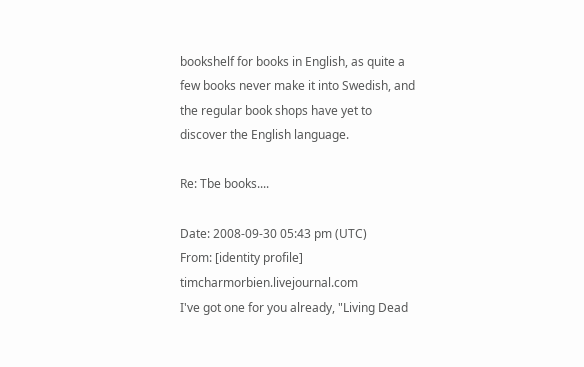bookshelf for books in English, as quite a few books never make it into Swedish, and the regular book shops have yet to discover the English language.

Re: Tbe books....

Date: 2008-09-30 05:43 pm (UTC)
From: [identity profile] timcharmorbien.livejournal.com
I've got one for you already, "Living Dead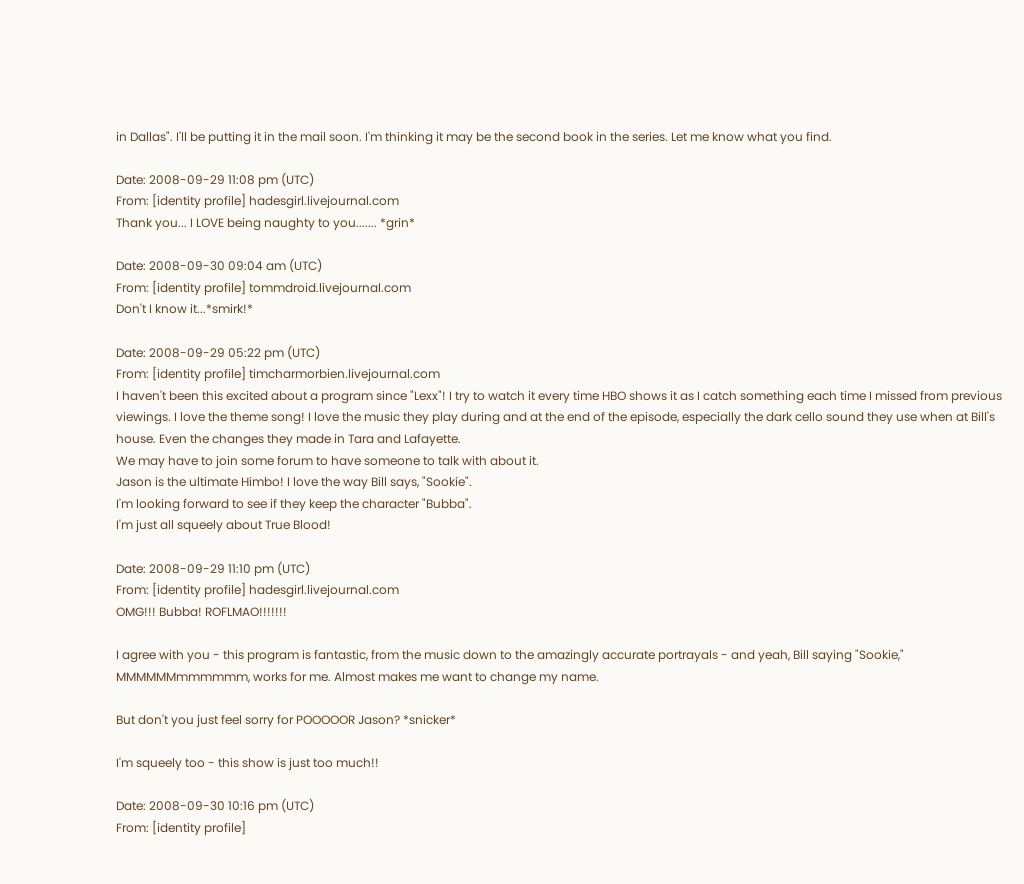in Dallas". I'll be putting it in the mail soon. I'm thinking it may be the second book in the series. Let me know what you find.

Date: 2008-09-29 11:08 pm (UTC)
From: [identity profile] hadesgirl.livejournal.com
Thank you... I LOVE being naughty to you....... *grin*

Date: 2008-09-30 09:04 am (UTC)
From: [identity profile] tommdroid.livejournal.com
Don't I know it...*smirk!*

Date: 2008-09-29 05:22 pm (UTC)
From: [identity profile] timcharmorbien.livejournal.com
I haven't been this excited about a program since "Lexx"! I try to watch it every time HBO shows it as I catch something each time I missed from previous viewings. I love the theme song! I love the music they play during and at the end of the episode, especially the dark cello sound they use when at Bill's house. Even the changes they made in Tara and Lafayette.
We may have to join some forum to have someone to talk with about it.
Jason is the ultimate Himbo! I love the way Bill says, "Sookie".
I'm looking forward to see if they keep the character "Bubba".
I'm just all squeely about True Blood!

Date: 2008-09-29 11:10 pm (UTC)
From: [identity profile] hadesgirl.livejournal.com
OMG!!! Bubba! ROFLMAO!!!!!!!

I agree with you - this program is fantastic, from the music down to the amazingly accurate portrayals - and yeah, Bill saying "Sookie," MMMMMMmmmmmm, works for me. Almost makes me want to change my name.

But don't you just feel sorry for POOOOOR Jason? *snicker*

I'm squeely too - this show is just too much!!

Date: 2008-09-30 10:16 pm (UTC)
From: [identity profile]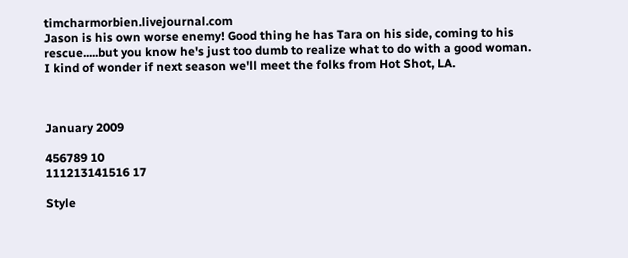timcharmorbien.livejournal.com
Jason is his own worse enemy! Good thing he has Tara on his side, coming to his rescue.....but you know he's just too dumb to realize what to do with a good woman.
I kind of wonder if next season we'll meet the folks from Hot Shot, LA.



January 2009

456789 10
111213141516 17

Style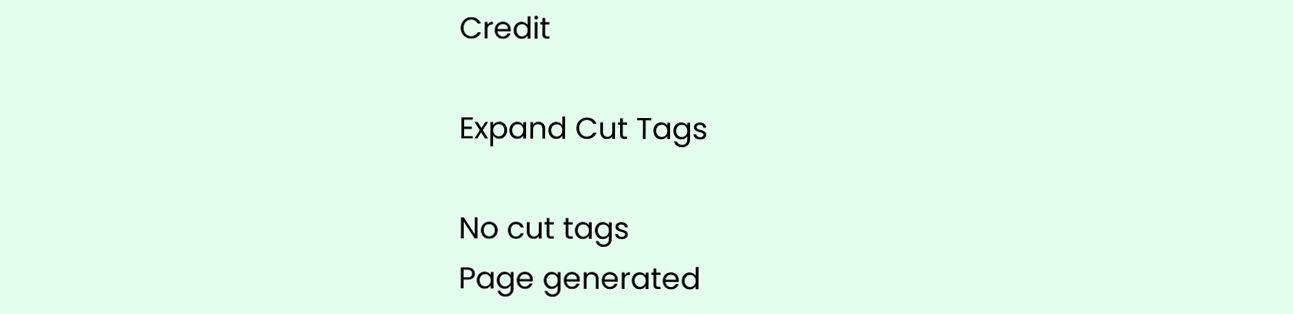Credit

Expand Cut Tags

No cut tags
Page generated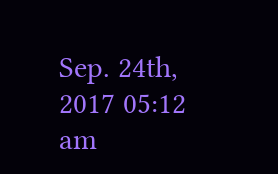Sep. 24th, 2017 05:12 am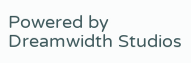Powered by Dreamwidth Studios